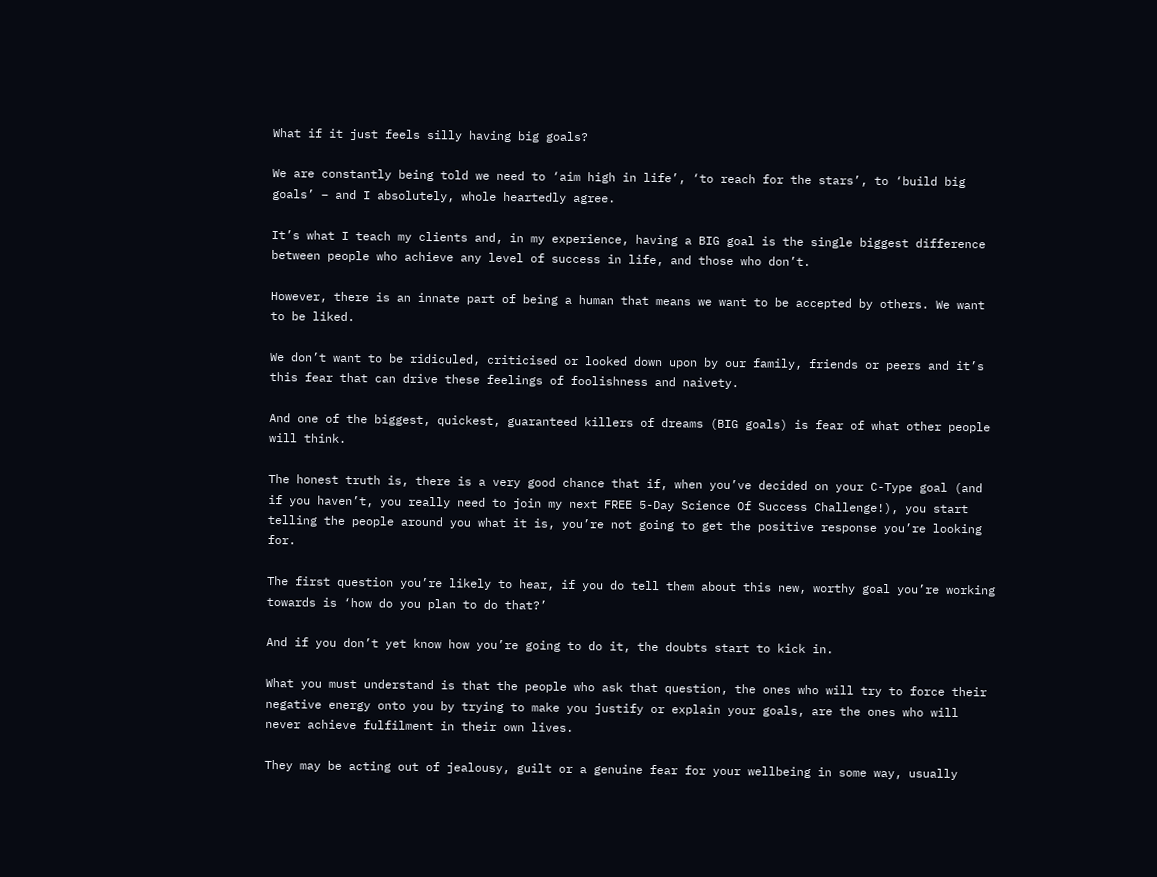What if it just feels silly having big goals?

We are constantly being told we need to ‘aim high in life’, ‘to reach for the stars’, to ‘build big goals’ – and I absolutely, whole heartedly agree.

It’s what I teach my clients and, in my experience, having a BIG goal is the single biggest difference between people who achieve any level of success in life, and those who don’t.

However, there is an innate part of being a human that means we want to be accepted by others. We want to be liked.

We don’t want to be ridiculed, criticised or looked down upon by our family, friends or peers and it’s this fear that can drive these feelings of foolishness and naivety.

And one of the biggest, quickest, guaranteed killers of dreams (BIG goals) is fear of what other people will think.

The honest truth is, there is a very good chance that if, when you’ve decided on your C-Type goal (and if you haven’t, you really need to join my next FREE 5-Day Science Of Success Challenge!), you start telling the people around you what it is, you’re not going to get the positive response you’re looking for.

The first question you’re likely to hear, if you do tell them about this new, worthy goal you’re working towards is ‘how do you plan to do that?’

And if you don’t yet know how you’re going to do it, the doubts start to kick in.

What you must understand is that the people who ask that question, the ones who will try to force their negative energy onto you by trying to make you justify or explain your goals, are the ones who will never achieve fulfilment in their own lives.

They may be acting out of jealousy, guilt or a genuine fear for your wellbeing in some way, usually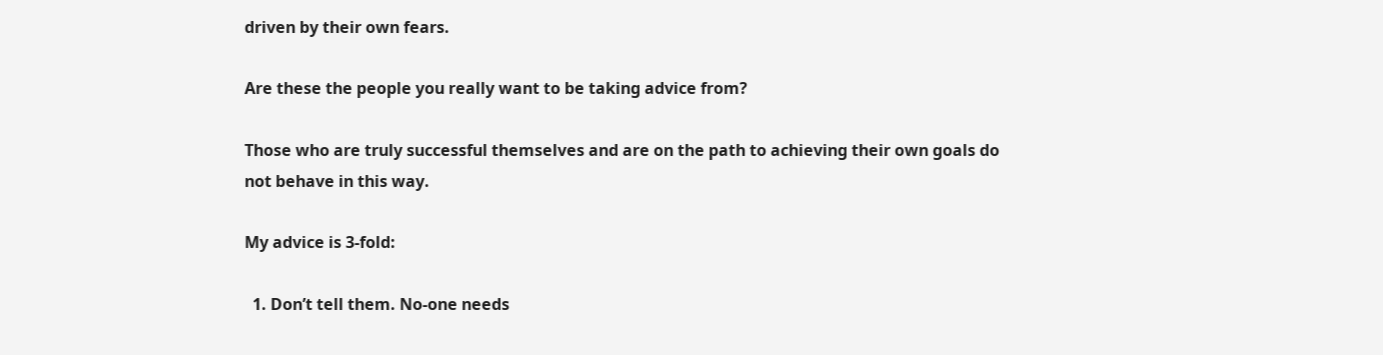driven by their own fears.

Are these the people you really want to be taking advice from?

Those who are truly successful themselves and are on the path to achieving their own goals do not behave in this way.

My advice is 3-fold:

  1. Don’t tell them. No-one needs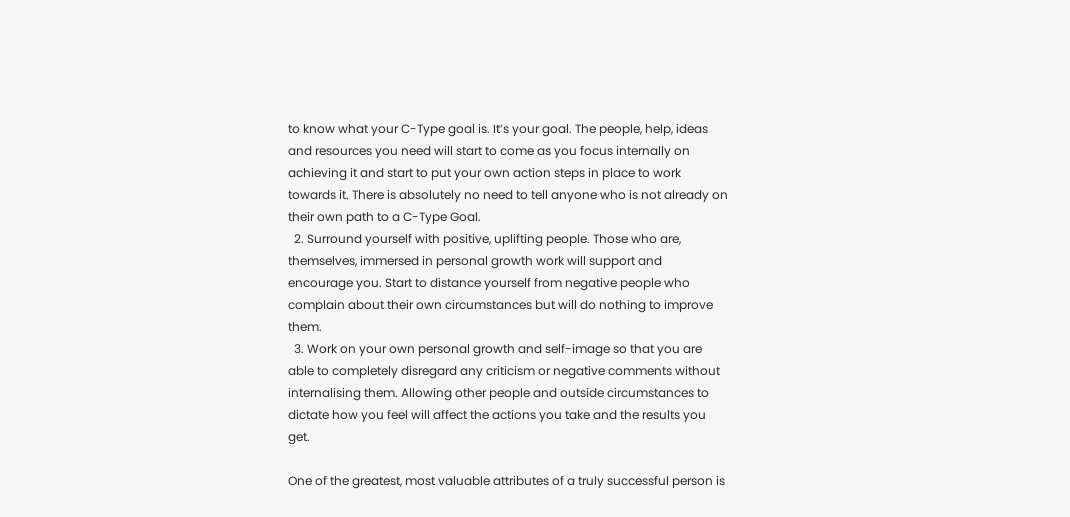to know what your C-Type goal is. It’s your goal. The people, help, ideas and resources you need will start to come as you focus internally on achieving it and start to put your own action steps in place to work towards it. There is absolutely no need to tell anyone who is not already on their own path to a C-Type Goal.
  2. Surround yourself with positive, uplifting people. Those who are, themselves, immersed in personal growth work will support and encourage you. Start to distance yourself from negative people who complain about their own circumstances but will do nothing to improve them.
  3. Work on your own personal growth and self-image so that you are able to completely disregard any criticism or negative comments without internalising them. Allowing other people and outside circumstances to dictate how you feel will affect the actions you take and the results you get.

One of the greatest, most valuable attributes of a truly successful person is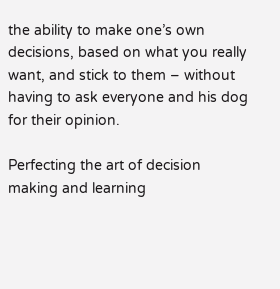the ability to make one’s own decisions, based on what you really want, and stick to them – without having to ask everyone and his dog for their opinion.

Perfecting the art of decision making and learning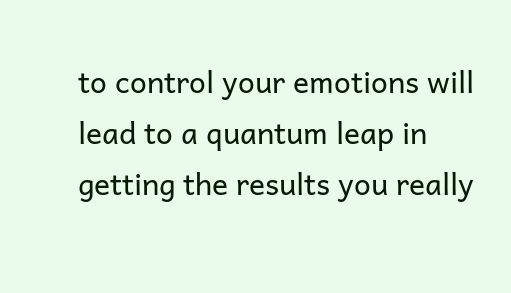to control your emotions will lead to a quantum leap in getting the results you really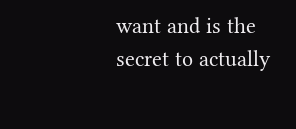want and is the secret to actually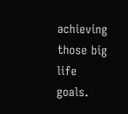achieving those big life goals.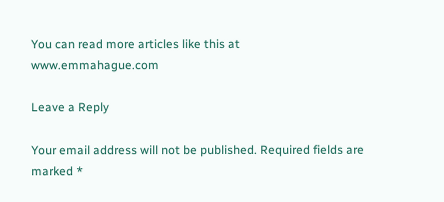You can read more articles like this at www.emmahague.com

Leave a Reply

Your email address will not be published. Required fields are marked *